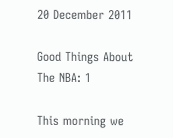20 December 2011

Good Things About The NBA: 1

This morning we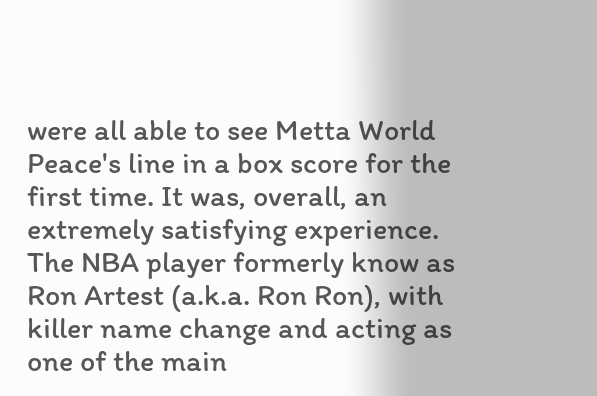were all able to see Metta World Peace's line in a box score for the first time. It was, overall, an extremely satisfying experience. The NBA player formerly know as Ron Artest (a.k.a. Ron Ron), with killer name change and acting as one of the main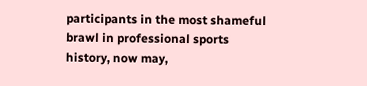participants in the most shameful brawl in professional sports history, now may,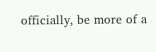officially, be more of a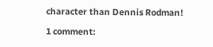character than Dennis Rodman!

1 comment: